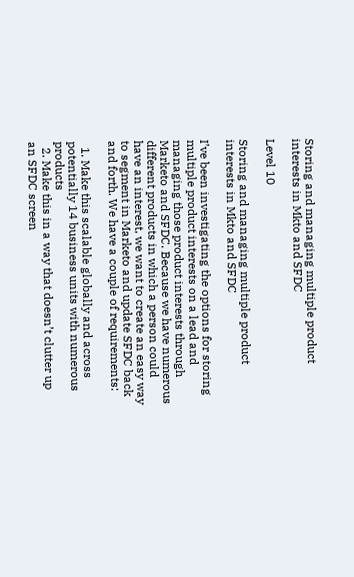Storing and managing multiple product interests in Mkto and SFDC

Level 10

Storing and managing multiple product interests in Mkto and SFDC

I’ve been investigating the options for storing multiple product interests on a lead and managing those product interests through Marketo and SFDC. Because we have numerous different products in which a person could have an interest, we want to create an easy way to segment in Marketo and update SFDC back and forth. We have a couple of requirements:

  1. Make this scalable globally and across potentially 14 business units with numerous products
  2. Make this in a way that doesn’t clutter up an SFDC screen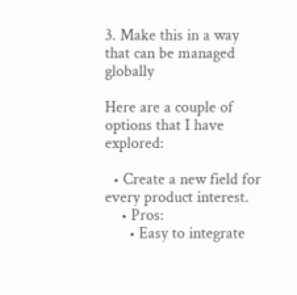3. Make this in a way that can be managed globally

Here are a couple of options that I have explored:

  • Create a new field for every product interest.
    • Pros:
      • Easy to integrate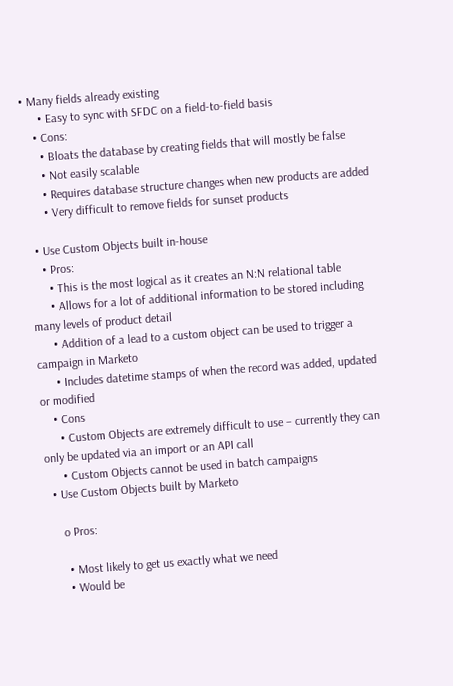• Many fields already existing
      • Easy to sync with SFDC on a field-to-field basis
    • Cons:
      • Bloats the database by creating fields that will mostly be false
      • Not easily scalable
      • Requires database structure changes when new products are added
      • Very difficult to remove fields for sunset products

  • Use Custom Objects built in-house
    • Pros:
      • This is the most logical as it creates an N:N relational table
      • Allows for a lot of additional information to be stored including many levels of product detail
      • Addition of a lead to a custom object can be used to trigger a campaign in Marketo
      • Includes datetime stamps of when the record was added, updated or modified
    • Cons
      • Custom Objects are extremely difficult to use – currently they can only be updated via an import or an API call
      • Custom Objects cannot be used in batch campaigns
  • Use Custom Objects built by Marketo

     o Pros:

      • Most likely to get us exactly what we need
      • Would be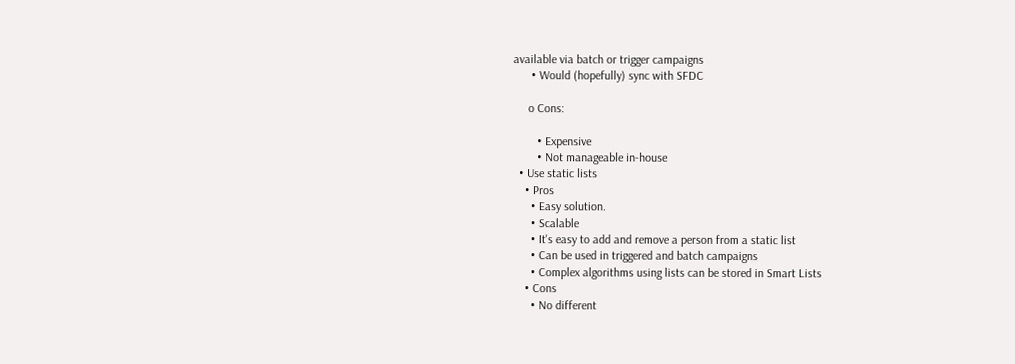available via batch or trigger campaigns
      • Would (hopefully) sync with SFDC

     o Cons:

        • Expensive
        • Not manageable in-house
  • Use static lists
    • Pros
      • Easy solution.
      • Scalable
      • It's easy to add and remove a person from a static list
      • Can be used in triggered and batch campaigns
      • Complex algorithms using lists can be stored in Smart Lists
    • Cons
      • No different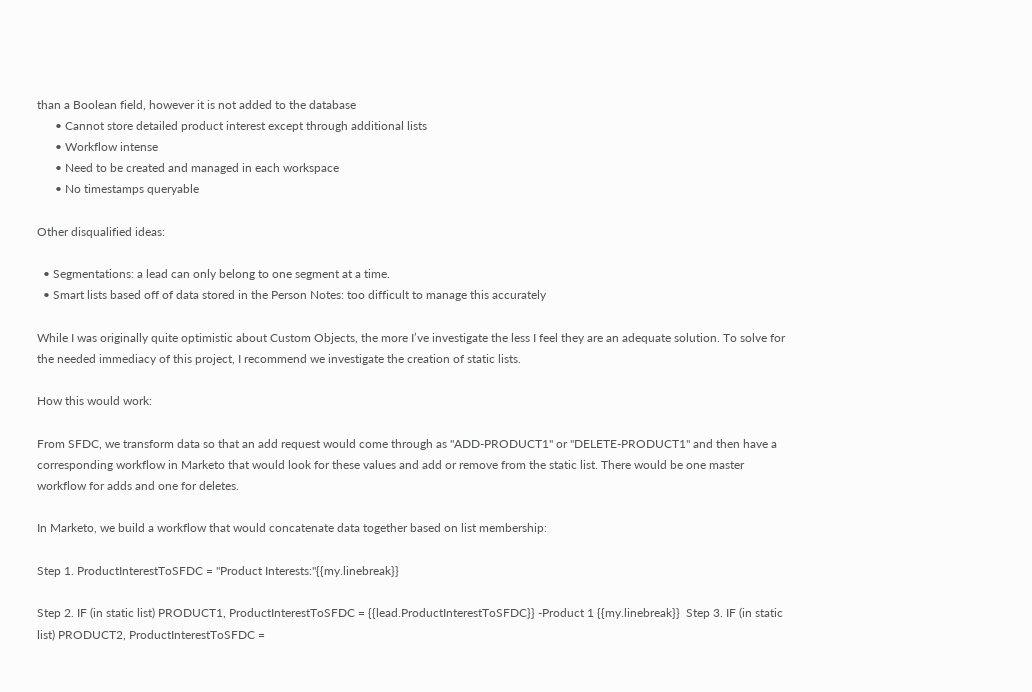than a Boolean field, however it is not added to the database
      • Cannot store detailed product interest except through additional lists
      • Workflow intense
      • Need to be created and managed in each workspace
      • No timestamps queryable

Other disqualified ideas:

  • Segmentations: a lead can only belong to one segment at a time.
  • Smart lists based off of data stored in the Person Notes: too difficult to manage this accurately

While I was originally quite optimistic about Custom Objects, the more I’ve investigate the less I feel they are an adequate solution. To solve for the needed immediacy of this project, I recommend we investigate the creation of static lists.

How this would work:

From SFDC, we transform data so that an add request would come through as "ADD-PRODUCT1" or "DELETE-PRODUCT1" and then have a corresponding workflow in Marketo that would look for these values and add or remove from the static list. There would be one master workflow for adds and one for deletes.

In Marketo, we build a workflow that would concatenate data together based on list membership:

Step 1. ProductInterestToSFDC = "Product Interests:"{{my.linebreak}}

Step 2. IF (in static list) PRODUCT1, ProductInterestToSFDC = {{lead.ProductInterestToSFDC}} -Product 1 {{my.linebreak}}  Step 3. IF (in static list) PRODUCT2, ProductInterestToSFDC =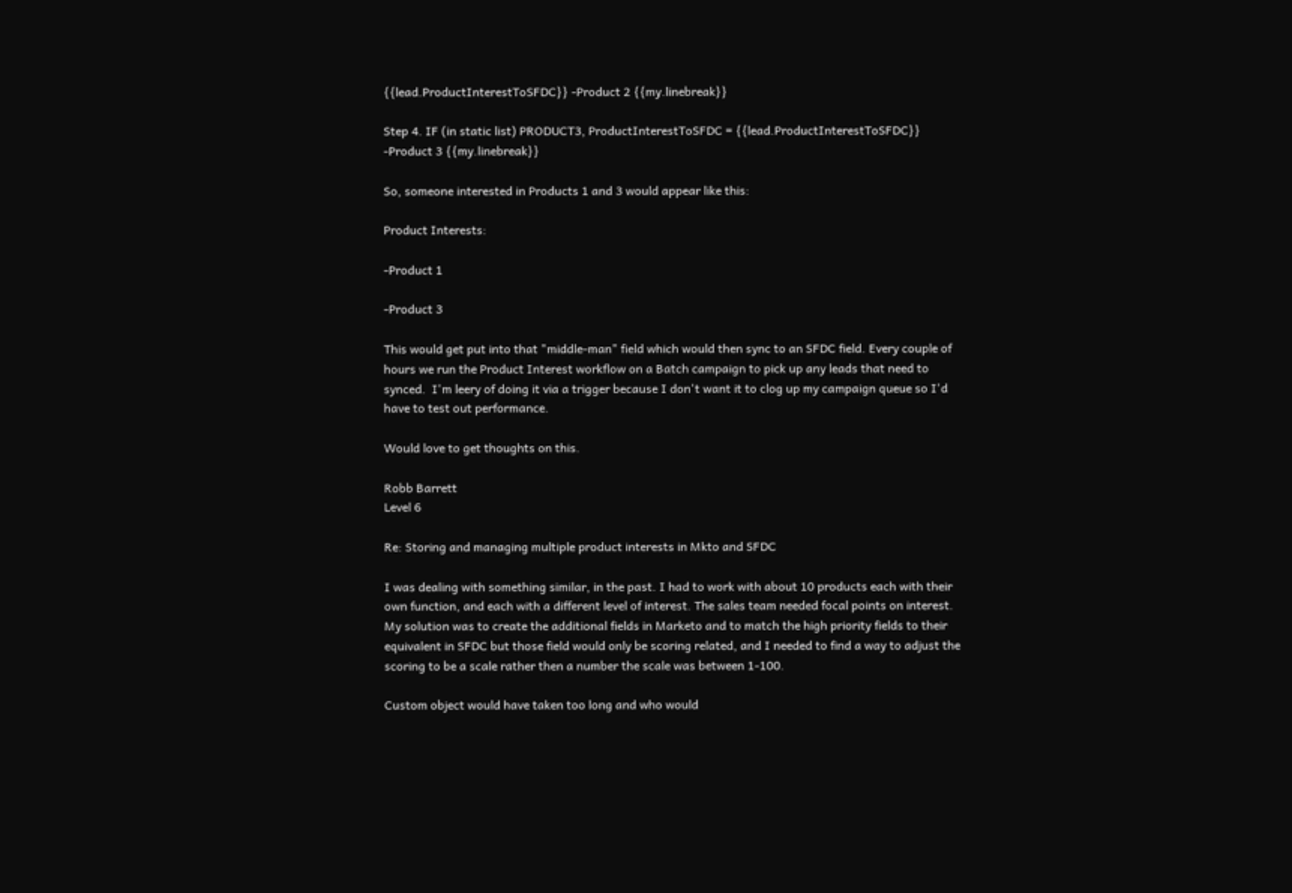{{lead.ProductInterestToSFDC}} -Product 2 {{my.linebreak}}

Step 4. IF (in static list) PRODUCT3, ProductInterestToSFDC = {{lead.ProductInterestToSFDC}} -Product 3 {{my.linebreak}}

So, someone interested in Products 1 and 3 would appear like this:

Product Interests:

-Product 1

-Product 3

This would get put into that "middle-man" field which would then sync to an SFDC field. Every couple of hours we run the Product Interest workflow on a Batch campaign to pick up any leads that need to synced.  I'm leery of doing it via a trigger because I don't want it to clog up my campaign queue so I'd have to test out performance.

Would love to get thoughts on this.

Robb Barrett
Level 6

Re: Storing and managing multiple product interests in Mkto and SFDC

I was dealing with something similar, in the past. I had to work with about 10 products each with their own function, and each with a different level of interest. The sales team needed focal points on interest. My solution was to create the additional fields in Marketo and to match the high priority fields to their equivalent in SFDC but those field would only be scoring related, and I needed to find a way to adjust the scoring to be a scale rather then a number the scale was between 1-100.

Custom object would have taken too long and who would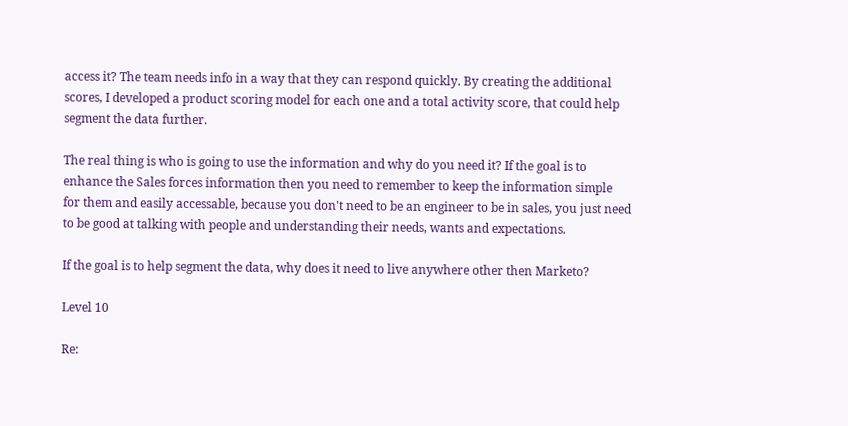access it? The team needs info in a way that they can respond quickly. By creating the additional scores, I developed a product scoring model for each one and a total activity score, that could help segment the data further.

The real thing is who is going to use the information and why do you need it? If the goal is to enhance the Sales forces information then you need to remember to keep the information simple for them and easily accessable, because you don't need to be an engineer to be in sales, you just need to be good at talking with people and understanding their needs, wants and expectations.

If the goal is to help segment the data, why does it need to live anywhere other then Marketo?

Level 10

Re: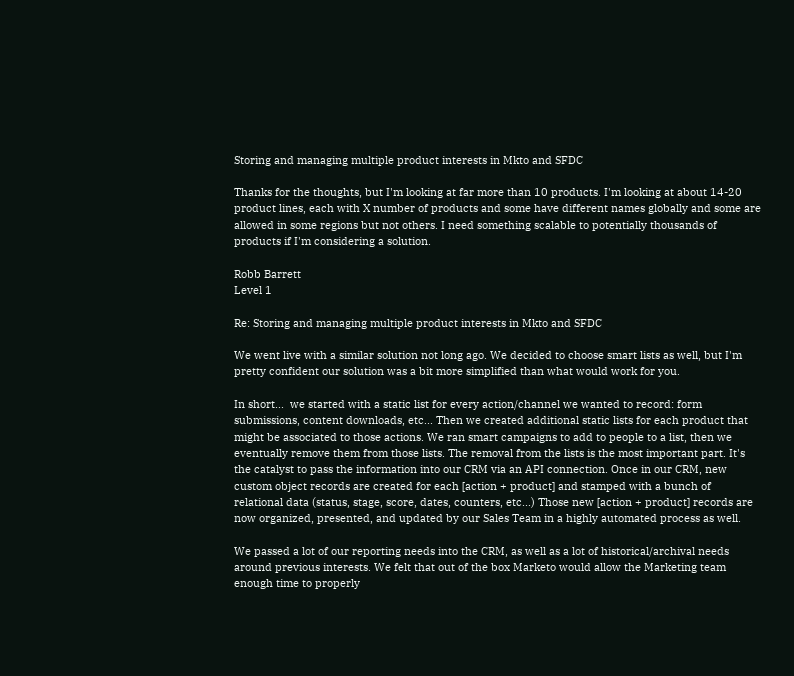Storing and managing multiple product interests in Mkto and SFDC

Thanks for the thoughts, but I'm looking at far more than 10 products. I'm looking at about 14-20 product lines, each with X number of products and some have different names globally and some are allowed in some regions but not others. I need something scalable to potentially thousands of products if I'm considering a solution.

Robb Barrett
Level 1

Re: Storing and managing multiple product interests in Mkto and SFDC

We went live with a similar solution not long ago. We decided to choose smart lists as well, but I'm pretty confident our solution was a bit more simplified than what would work for you.

In short...  we started with a static list for every action/channel we wanted to record: form submissions, content downloads, etc... Then we created additional static lists for each product that might be associated to those actions. We ran smart campaigns to add to people to a list, then we eventually remove them from those lists. The removal from the lists is the most important part. It's the catalyst to pass the information into our CRM via an API connection. Once in our CRM, new custom object records are created for each [action + product] and stamped with a bunch of relational data (status, stage, score, dates, counters, etc...) Those new [action + product] records are now organized, presented, and updated by our Sales Team in a highly automated process as well.

We passed a lot of our reporting needs into the CRM, as well as a lot of historical/archival needs around previous interests. We felt that out of the box Marketo would allow the Marketing team enough time to properly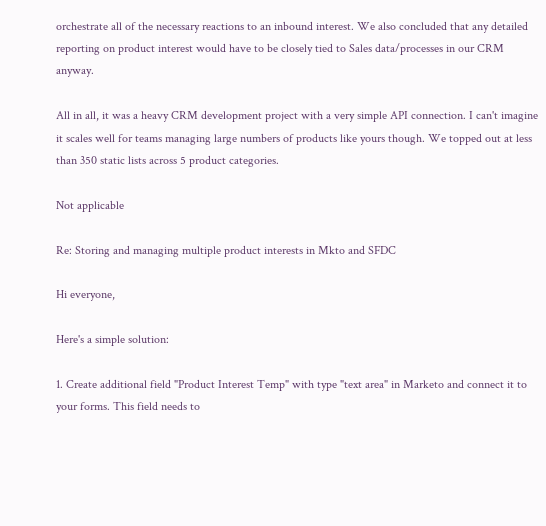orchestrate all of the necessary reactions to an inbound interest. We also concluded that any detailed reporting on product interest would have to be closely tied to Sales data/processes in our CRM anyway.

All in all, it was a heavy CRM development project with a very simple API connection. I can't imagine it scales well for teams managing large numbers of products like yours though. We topped out at less than 350 static lists across 5 product categories.

Not applicable

Re: Storing and managing multiple product interests in Mkto and SFDC

Hi everyone,

Here's a simple solution:

1. Create additional field "Product Interest Temp" with type "text area" in Marketo and connect it to your forms. This field needs to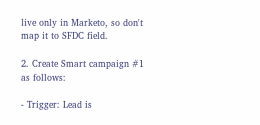live only in Marketo, so don't map it to SFDC field.

2. Create Smart campaign #1 as follows:

- Trigger: Lead is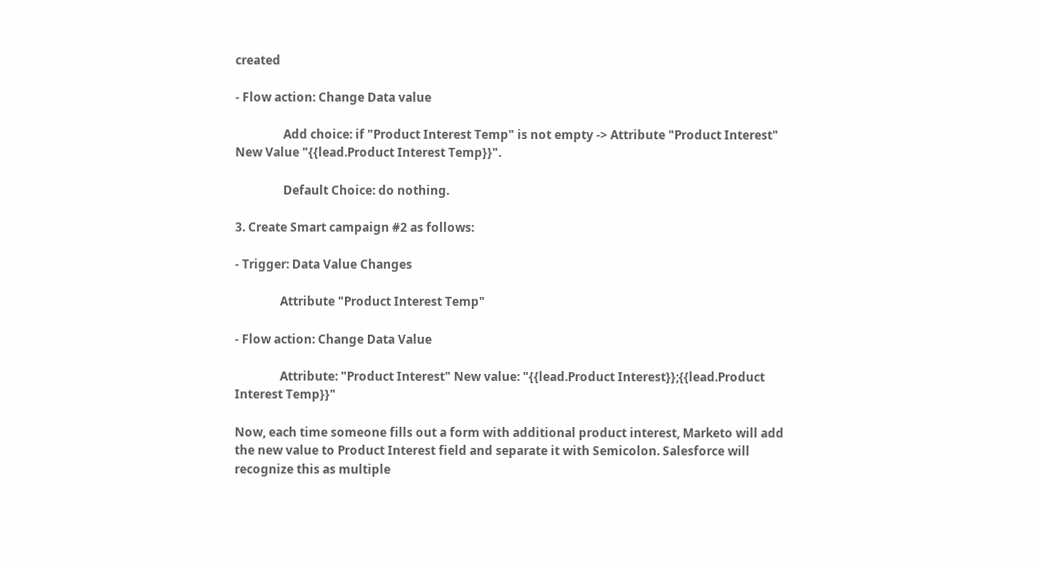created

- Flow action: Change Data value

                Add choice: if "Product Interest Temp" is not empty -> Attribute "Product Interest" New Value "{{lead.Product Interest Temp}}".

                Default Choice: do nothing.

3. Create Smart campaign #2 as follows:

- Trigger: Data Value Changes

               Attribute "Product Interest Temp"

- Flow action: Change Data Value

               Attribute: "Product Interest" New value: "{{lead.Product Interest}};{{lead.Product Interest Temp}}"

Now, each time someone fills out a form with additional product interest, Marketo will add the new value to Product Interest field and separate it with Semicolon. Salesforce will recognize this as multiple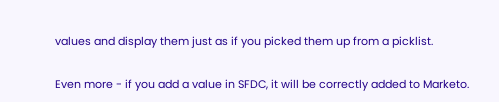values and display them just as if you picked them up from a picklist.

Even more - if you add a value in SFDC, it will be correctly added to Marketo.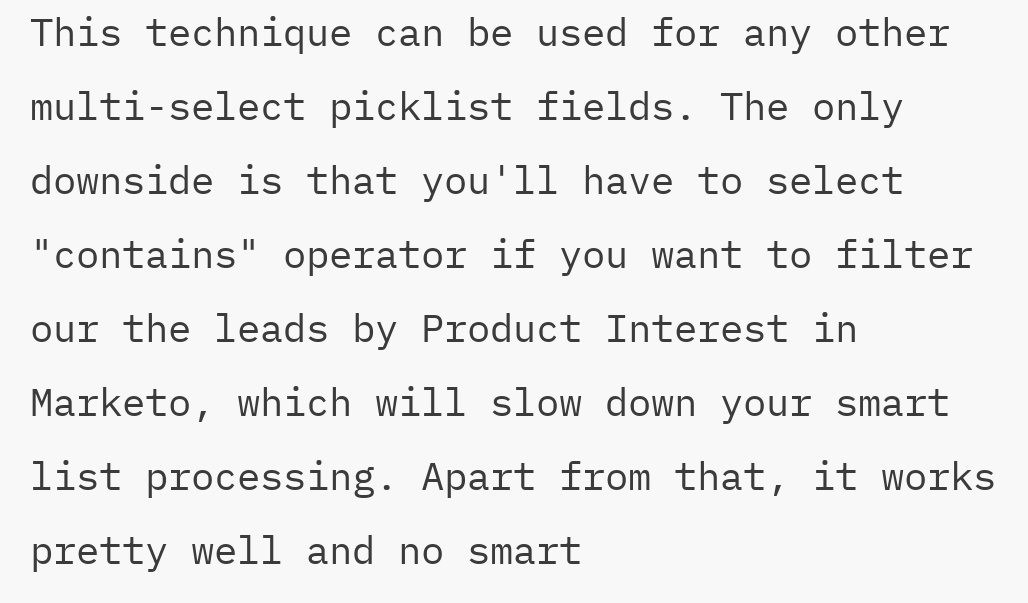This technique can be used for any other multi-select picklist fields. The only downside is that you'll have to select "contains" operator if you want to filter our the leads by Product Interest in Marketo, which will slow down your smart list processing. Apart from that, it works pretty well and no smart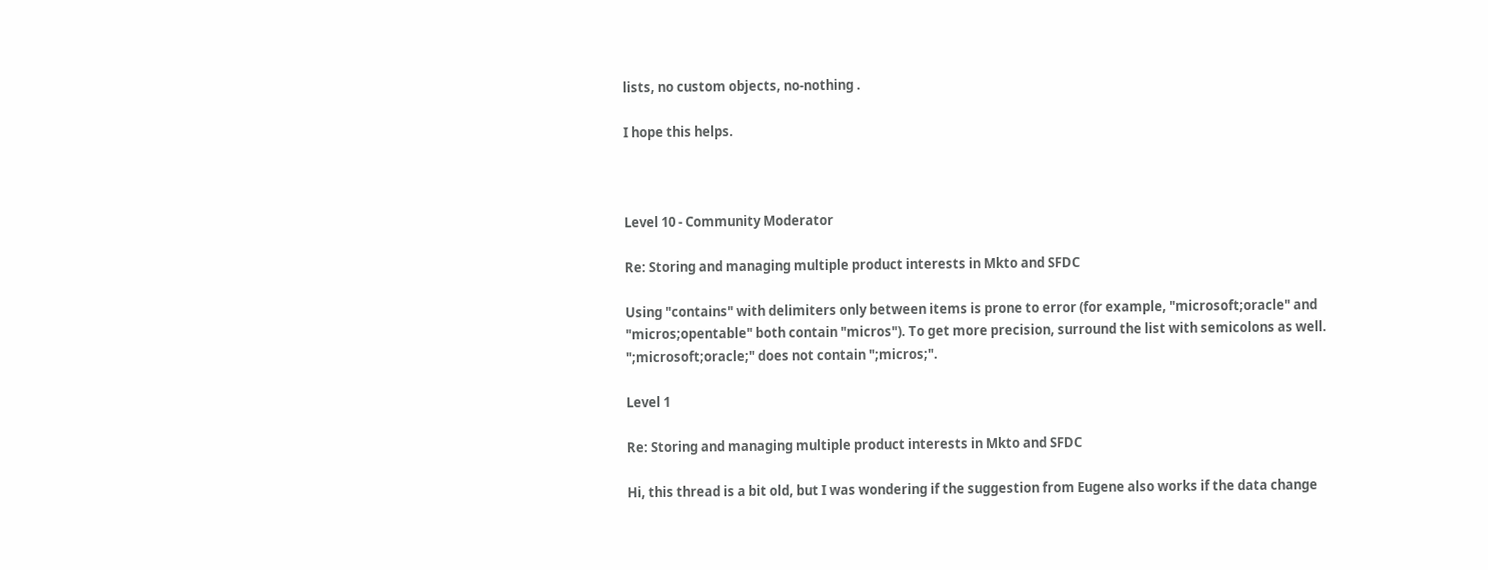lists, no custom objects, no-nothing .

I hope this helps.



Level 10 - Community Moderator

Re: Storing and managing multiple product interests in Mkto and SFDC

Using "contains" with delimiters only between items is prone to error (for example, "microsoft;oracle" and "micros;opentable" both contain "micros"). To get more precision, surround the list with semicolons as well. ";microsoft;oracle;" does not contain ";micros;".

Level 1

Re: Storing and managing multiple product interests in Mkto and SFDC

Hi, this thread is a bit old, but I was wondering if the suggestion from Eugene also works if the data change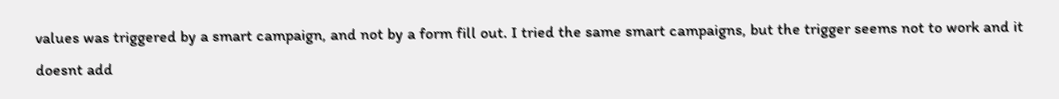values was triggered by a smart campaign, and not by a form fill out. I tried the same smart campaigns, but the trigger seems not to work and it doesnt add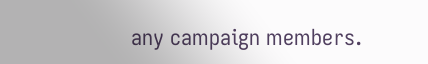any campaign members.